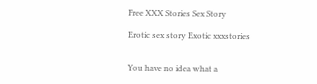Free XXX Stories Sex Story

Erotic sex story Exotic xxxstories


You have no idea what a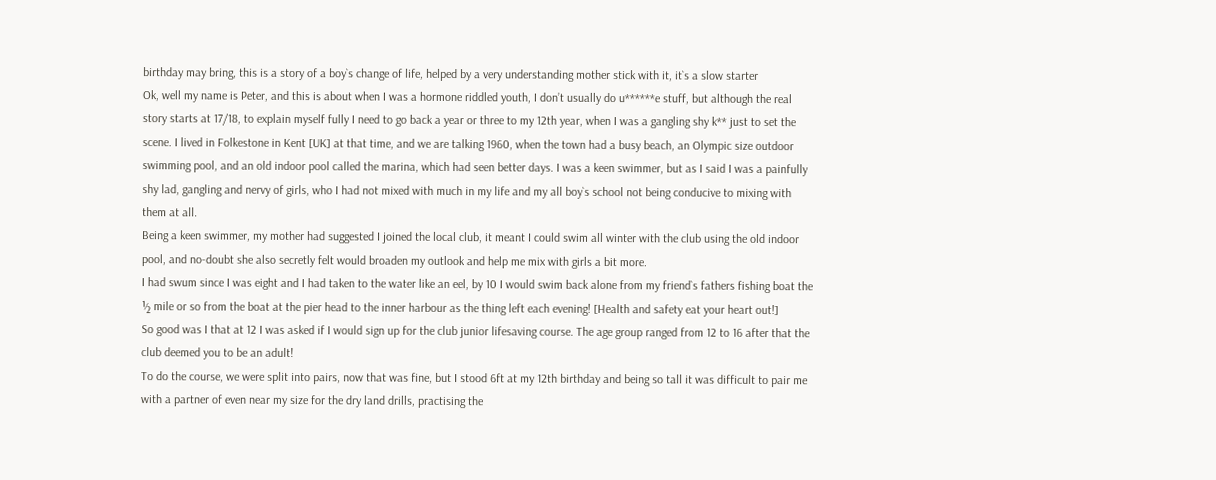birthday may bring, this is a story of a boy`s change of life, helped by a very understanding mother stick with it, it`s a slow starter
Ok, well my name is Peter, and this is about when I was a hormone riddled youth, I don’t usually do u******e stuff, but although the real story starts at 17/18, to explain myself fully I need to go back a year or three to my 12th year, when I was a gangling shy k** just to set the scene. I lived in Folkestone in Kent [UK] at that time, and we are talking 1960, when the town had a busy beach, an Olympic size outdoor swimming pool, and an old indoor pool called the marina, which had seen better days. I was a keen swimmer, but as I said I was a painfully shy lad, gangling and nervy of girls, who I had not mixed with much in my life and my all boy`s school not being conducive to mixing with them at all.
Being a keen swimmer, my mother had suggested I joined the local club, it meant I could swim all winter with the club using the old indoor pool, and no-doubt she also secretly felt would broaden my outlook and help me mix with girls a bit more.
I had swum since I was eight and I had taken to the water like an eel, by 10 I would swim back alone from my friend`s fathers fishing boat the ½ mile or so from the boat at the pier head to the inner harbour as the thing left each evening! [Health and safety eat your heart out!]
So good was I that at 12 I was asked if I would sign up for the club junior lifesaving course. The age group ranged from 12 to 16 after that the club deemed you to be an adult!
To do the course, we were split into pairs, now that was fine, but I stood 6ft at my 12th birthday and being so tall it was difficult to pair me with a partner of even near my size for the dry land drills, practising the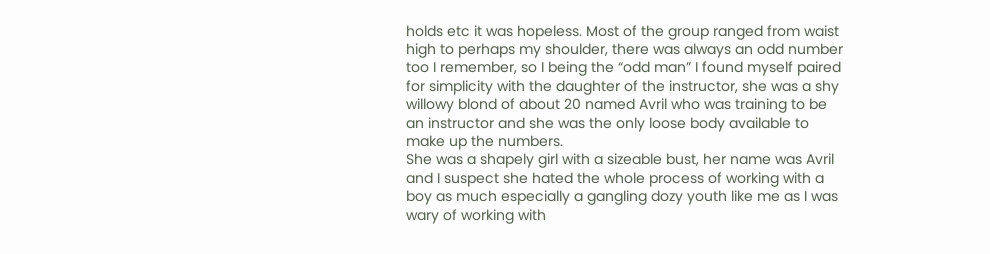holds etc it was hopeless. Most of the group ranged from waist high to perhaps my shoulder, there was always an odd number too I remember, so I being the “odd man” I found myself paired for simplicity with the daughter of the instructor, she was a shy willowy blond of about 20 named Avril who was training to be an instructor and she was the only loose body available to make up the numbers.
She was a shapely girl with a sizeable bust, her name was Avril and I suspect she hated the whole process of working with a boy as much especially a gangling dozy youth like me as I was wary of working with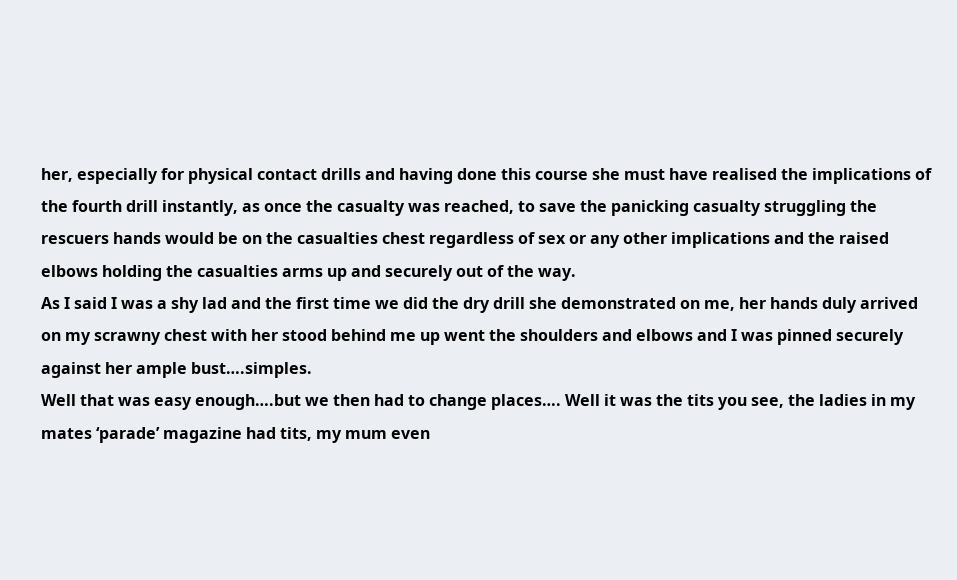her, especially for physical contact drills and having done this course she must have realised the implications of the fourth drill instantly, as once the casualty was reached, to save the panicking casualty struggling the rescuers hands would be on the casualties chest regardless of sex or any other implications and the raised elbows holding the casualties arms up and securely out of the way.
As I said I was a shy lad and the first time we did the dry drill she demonstrated on me, her hands duly arrived on my scrawny chest with her stood behind me up went the shoulders and elbows and I was pinned securely against her ample bust….simples.
Well that was easy enough….but we then had to change places…. Well it was the tits you see, the ladies in my mates ‘parade’ magazine had tits, my mum even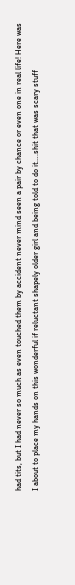had tits, but I had never so much as even touched them by accident never mind seen a pair by chance or even one in real life! Here was I about to place my hands on this wonderful if reluctant shapely older girl and being told to do it….shit that was scary stuff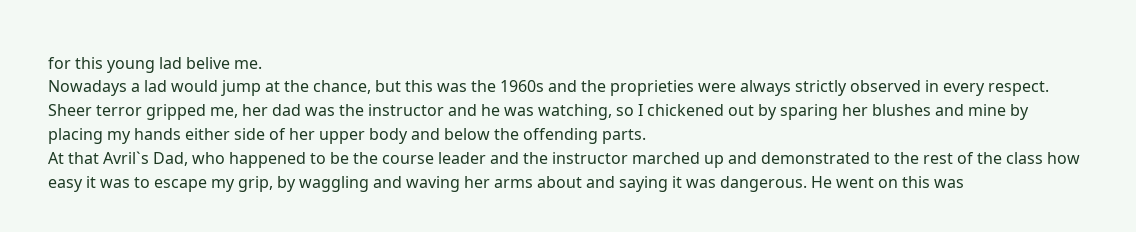for this young lad belive me.
Nowadays a lad would jump at the chance, but this was the 1960s and the proprieties were always strictly observed in every respect.
Sheer terror gripped me, her dad was the instructor and he was watching, so I chickened out by sparing her blushes and mine by placing my hands either side of her upper body and below the offending parts.
At that Avril`s Dad, who happened to be the course leader and the instructor marched up and demonstrated to the rest of the class how easy it was to escape my grip, by waggling and waving her arms about and saying it was dangerous. He went on this was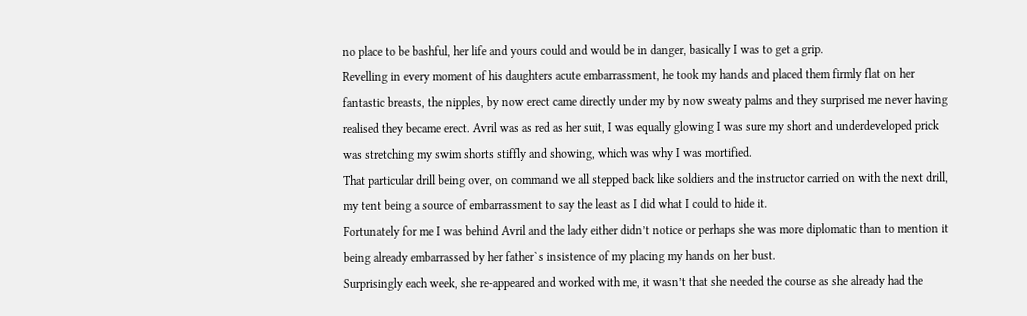no place to be bashful, her life and yours could and would be in danger, basically I was to get a grip.
Revelling in every moment of his daughters acute embarrassment, he took my hands and placed them firmly flat on her fantastic breasts, the nipples, by now erect came directly under my by now sweaty palms and they surprised me never having realised they became erect. Avril was as red as her suit, I was equally glowing I was sure my short and underdeveloped prick was stretching my swim shorts stiffly and showing, which was why I was mortified.
That particular drill being over, on command we all stepped back like soldiers and the instructor carried on with the next drill, my tent being a source of embarrassment to say the least as I did what I could to hide it.
Fortunately for me I was behind Avril and the lady either didn’t notice or perhaps she was more diplomatic than to mention it being already embarrassed by her father`s insistence of my placing my hands on her bust.
Surprisingly each week, she re-appeared and worked with me, it wasn’t that she needed the course as she already had the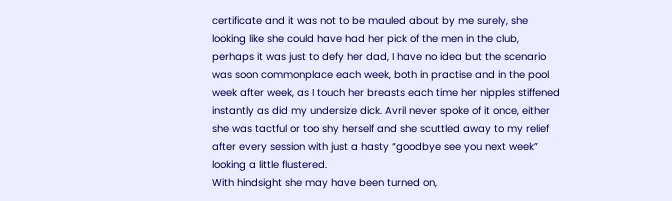certificate and it was not to be mauled about by me surely, she looking like she could have had her pick of the men in the club, perhaps it was just to defy her dad, I have no idea but the scenario was soon commonplace each week, both in practise and in the pool week after week, as I touch her breasts each time her nipples stiffened instantly as did my undersize dick. Avril never spoke of it once, either she was tactful or too shy herself and she scuttled away to my relief after every session with just a hasty “goodbye see you next week” looking a little flustered.
With hindsight she may have been turned on,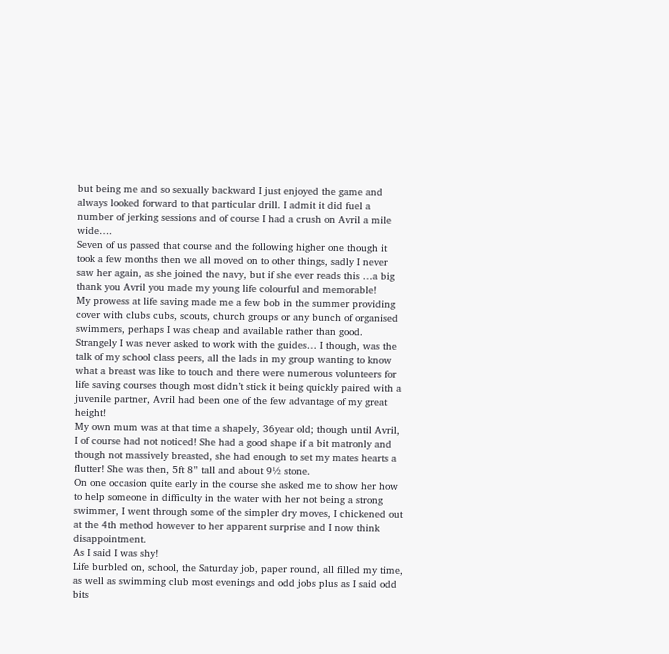but being me and so sexually backward I just enjoyed the game and always looked forward to that particular drill. I admit it did fuel a number of jerking sessions and of course I had a crush on Avril a mile wide….
Seven of us passed that course and the following higher one though it took a few months then we all moved on to other things, sadly I never saw her again, as she joined the navy, but if she ever reads this …a big thank you Avril you made my young life colourful and memorable!
My prowess at life saving made me a few bob in the summer providing cover with clubs cubs, scouts, church groups or any bunch of organised swimmers, perhaps I was cheap and available rather than good. Strangely I was never asked to work with the guides… I though, was the talk of my school class peers, all the lads in my group wanting to know what a breast was like to touch and there were numerous volunteers for life saving courses though most didn’t stick it being quickly paired with a juvenile partner, Avril had been one of the few advantage of my great height!
My own mum was at that time a shapely, 36year old; though until Avril, I of course had not noticed! She had a good shape if a bit matronly and though not massively breasted, she had enough to set my mates hearts a flutter! She was then, 5ft 8” tall and about 9½ stone.
On one occasion quite early in the course she asked me to show her how to help someone in difficulty in the water with her not being a strong swimmer, I went through some of the simpler dry moves, I chickened out at the 4th method however to her apparent surprise and I now think disappointment.
As I said I was shy!
Life burbled on, school, the Saturday job, paper round, all filled my time, as well as swimming club most evenings and odd jobs plus as I said odd bits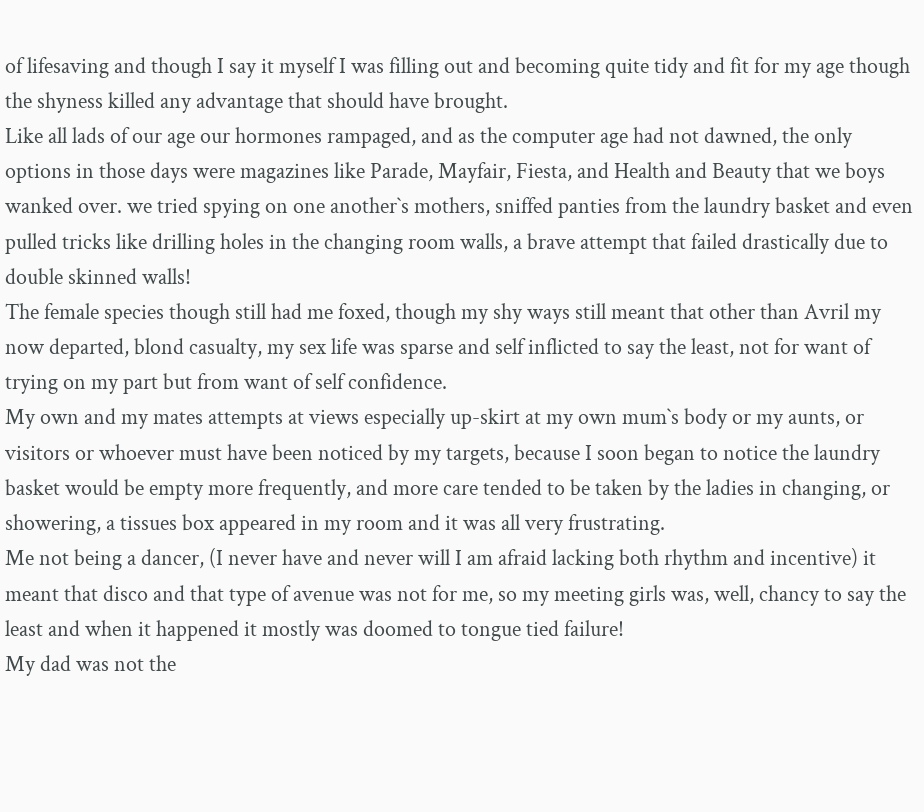of lifesaving and though I say it myself I was filling out and becoming quite tidy and fit for my age though the shyness killed any advantage that should have brought.
Like all lads of our age our hormones rampaged, and as the computer age had not dawned, the only options in those days were magazines like Parade, Mayfair, Fiesta, and Health and Beauty that we boys wanked over. we tried spying on one another`s mothers, sniffed panties from the laundry basket and even pulled tricks like drilling holes in the changing room walls, a brave attempt that failed drastically due to double skinned walls!
The female species though still had me foxed, though my shy ways still meant that other than Avril my now departed, blond casualty, my sex life was sparse and self inflicted to say the least, not for want of trying on my part but from want of self confidence.
My own and my mates attempts at views especially up-skirt at my own mum`s body or my aunts, or visitors or whoever must have been noticed by my targets, because I soon began to notice the laundry basket would be empty more frequently, and more care tended to be taken by the ladies in changing, or showering, a tissues box appeared in my room and it was all very frustrating.
Me not being a dancer, (I never have and never will I am afraid lacking both rhythm and incentive) it meant that disco and that type of avenue was not for me, so my meeting girls was, well, chancy to say the least and when it happened it mostly was doomed to tongue tied failure!
My dad was not the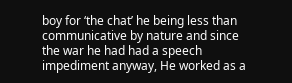boy for ‘the chat’ he being less than communicative by nature and since the war he had had a speech impediment anyway, He worked as a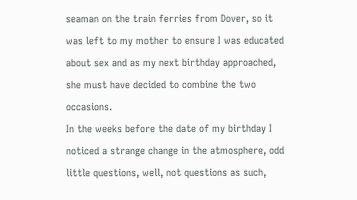seaman on the train ferries from Dover, so it was left to my mother to ensure I was educated about sex and as my next birthday approached, she must have decided to combine the two occasions.
In the weeks before the date of my birthday I noticed a strange change in the atmosphere, odd little questions, well, not questions as such,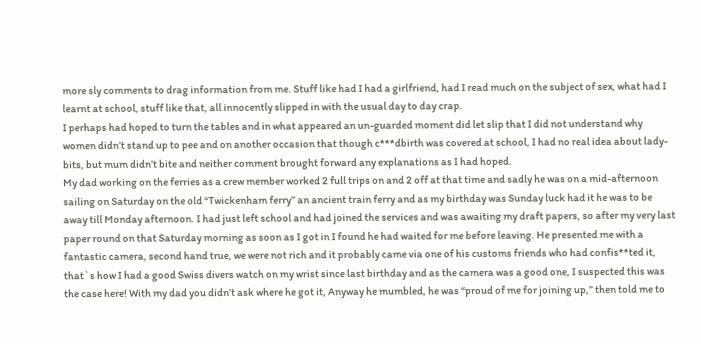more sly comments to drag information from me. Stuff like had I had a girlfriend, had I read much on the subject of sex, what had I learnt at school, stuff like that, all innocently slipped in with the usual day to day crap.
I perhaps had hoped to turn the tables and in what appeared an un-guarded moment did let slip that I did not understand why women didn’t stand up to pee and on another occasion that though c***dbirth was covered at school, I had no real idea about lady-bits, but mum didn’t bite and neither comment brought forward any explanations as I had hoped.
My dad working on the ferries as a crew member worked 2 full trips on and 2 off at that time and sadly he was on a mid-afternoon sailing on Saturday on the old “Twickenham ferry” an ancient train ferry and as my birthday was Sunday luck had it he was to be away till Monday afternoon. I had just left school and had joined the services and was awaiting my draft papers, so after my very last paper round on that Saturday morning as soon as I got in I found he had waited for me before leaving. He presented me with a fantastic camera, second hand true, we were not rich and it probably came via one of his customs friends who had confis**ted it, that`s how I had a good Swiss divers watch on my wrist since last birthday and as the camera was a good one, I suspected this was the case here! With my dad you didn’t ask where he got it, Anyway he mumbled, he was “proud of me for joining up,” then told me to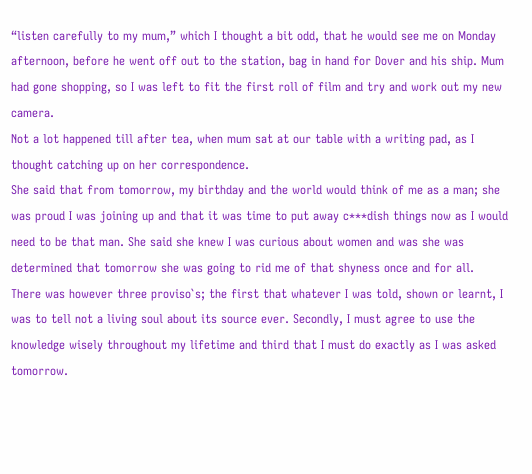“listen carefully to my mum,” which I thought a bit odd, that he would see me on Monday afternoon, before he went off out to the station, bag in hand for Dover and his ship. Mum had gone shopping, so I was left to fit the first roll of film and try and work out my new camera.
Not a lot happened till after tea, when mum sat at our table with a writing pad, as I thought catching up on her correspondence.
She said that from tomorrow, my birthday and the world would think of me as a man; she was proud I was joining up and that it was time to put away c***dish things now as I would need to be that man. She said she knew I was curious about women and was she was determined that tomorrow she was going to rid me of that shyness once and for all.
There was however three proviso`s; the first that whatever I was told, shown or learnt, I was to tell not a living soul about its source ever. Secondly, I must agree to use the knowledge wisely throughout my lifetime and third that I must do exactly as I was asked tomorrow.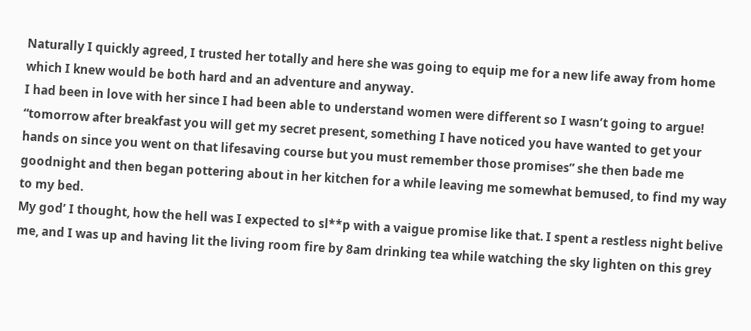Naturally I quickly agreed, I trusted her totally and here she was going to equip me for a new life away from home which I knew would be both hard and an adventure and anyway.
I had been in love with her since I had been able to understand women were different so I wasn’t going to argue!
“tomorrow after breakfast you will get my secret present, something I have noticed you have wanted to get your hands on since you went on that lifesaving course but you must remember those promises” she then bade me goodnight and then began pottering about in her kitchen for a while leaving me somewhat bemused, to find my way to my bed.
My god’ I thought, how the hell was I expected to sl**p with a vaigue promise like that. I spent a restless night belive me, and I was up and having lit the living room fire by 8am drinking tea while watching the sky lighten on this grey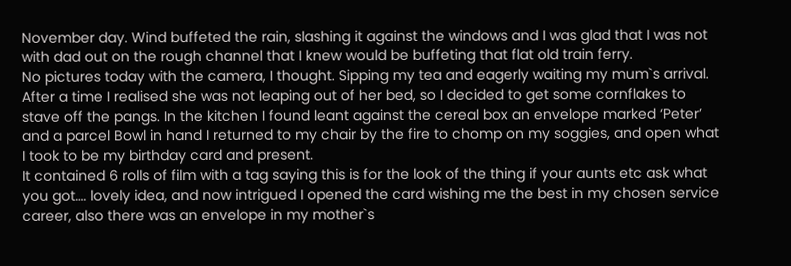November day. Wind buffeted the rain, slashing it against the windows and I was glad that I was not with dad out on the rough channel that I knew would be buffeting that flat old train ferry.
No pictures today with the camera, I thought. Sipping my tea and eagerly waiting my mum`s arrival. After a time I realised she was not leaping out of her bed, so I decided to get some cornflakes to stave off the pangs. In the kitchen I found leant against the cereal box an envelope marked ‘Peter’ and a parcel Bowl in hand I returned to my chair by the fire to chomp on my soggies, and open what I took to be my birthday card and present.
It contained 6 rolls of film with a tag saying this is for the look of the thing if your aunts etc ask what you got…. lovely idea, and now intrigued I opened the card wishing me the best in my chosen service career, also there was an envelope in my mother`s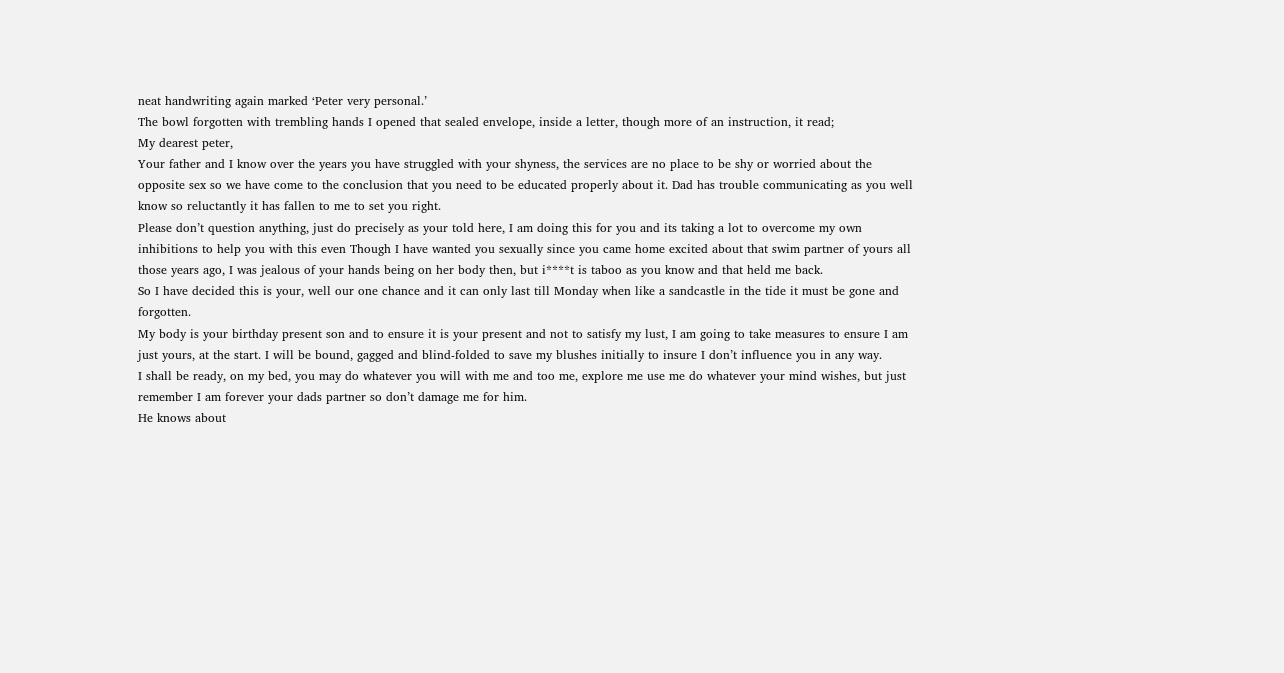neat handwriting again marked ‘Peter very personal.’
The bowl forgotten with trembling hands I opened that sealed envelope, inside a letter, though more of an instruction, it read;
My dearest peter,
Your father and I know over the years you have struggled with your shyness, the services are no place to be shy or worried about the opposite sex so we have come to the conclusion that you need to be educated properly about it. Dad has trouble communicating as you well know so reluctantly it has fallen to me to set you right.
Please don’t question anything, just do precisely as your told here, I am doing this for you and its taking a lot to overcome my own inhibitions to help you with this even Though I have wanted you sexually since you came home excited about that swim partner of yours all those years ago, I was jealous of your hands being on her body then, but i****t is taboo as you know and that held me back.
So I have decided this is your, well our one chance and it can only last till Monday when like a sandcastle in the tide it must be gone and forgotten.
My body is your birthday present son and to ensure it is your present and not to satisfy my lust, I am going to take measures to ensure I am just yours, at the start. I will be bound, gagged and blind-folded to save my blushes initially to insure I don’t influence you in any way.
I shall be ready, on my bed, you may do whatever you will with me and too me, explore me use me do whatever your mind wishes, but just remember I am forever your dads partner so don’t damage me for him.
He knows about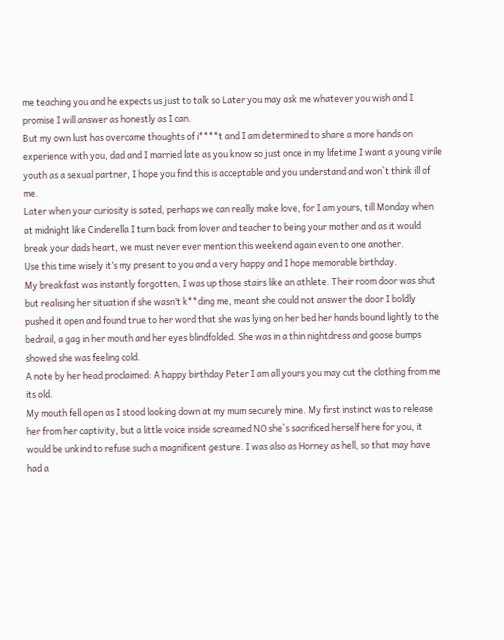me teaching you and he expects us just to talk so Later you may ask me whatever you wish and I promise I will answer as honestly as I can.
But my own lust has overcame thoughts of i****t and I am determined to share a more hands on experience with you, dad and I married late as you know so just once in my lifetime I want a young virile youth as a sexual partner, I hope you find this is acceptable and you understand and won`t think ill of me.
Later when your curiosity is sated, perhaps we can really make love, for I am yours, till Monday when at midnight like Cinderella I turn back from lover and teacher to being your mother and as it would break your dads heart, we must never ever mention this weekend again even to one another.
Use this time wisely it’s my present to you and a very happy and I hope memorable birthday.
My breakfast was instantly forgotten, I was up those stairs like an athlete. Their room door was shut but realising her situation if she wasn’t k**ding me, meant she could not answer the door I boldly pushed it open and found true to her word that she was lying on her bed her hands bound lightly to the bedrail, a gag in her mouth and her eyes blindfolded. She was in a thin nightdress and goose bumps showed she was feeling cold.
A note by her head proclaimed: A happy birthday Peter I am all yours you may cut the clothing from me its old.
My mouth fell open as I stood looking down at my mum securely mine. My first instinct was to release her from her captivity, but a little voice inside screamed NO she`s sacrificed herself here for you, it would be unkind to refuse such a magnificent gesture. I was also as Horney as hell, so that may have had a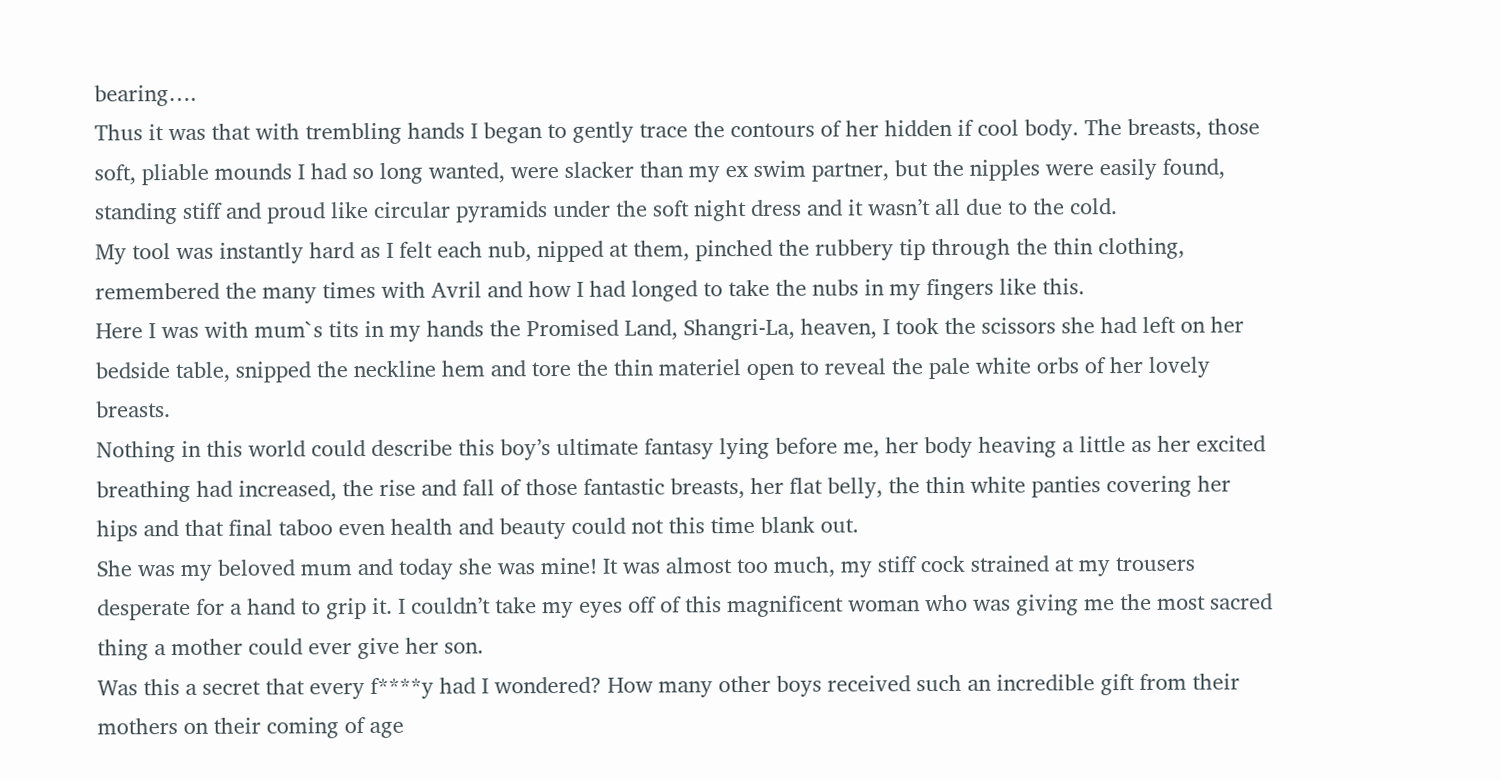bearing….
Thus it was that with trembling hands I began to gently trace the contours of her hidden if cool body. The breasts, those soft, pliable mounds I had so long wanted, were slacker than my ex swim partner, but the nipples were easily found, standing stiff and proud like circular pyramids under the soft night dress and it wasn’t all due to the cold.
My tool was instantly hard as I felt each nub, nipped at them, pinched the rubbery tip through the thin clothing, remembered the many times with Avril and how I had longed to take the nubs in my fingers like this.
Here I was with mum`s tits in my hands the Promised Land, Shangri-La, heaven, I took the scissors she had left on her bedside table, snipped the neckline hem and tore the thin materiel open to reveal the pale white orbs of her lovely breasts.
Nothing in this world could describe this boy’s ultimate fantasy lying before me, her body heaving a little as her excited breathing had increased, the rise and fall of those fantastic breasts, her flat belly, the thin white panties covering her hips and that final taboo even health and beauty could not this time blank out.
She was my beloved mum and today she was mine! It was almost too much, my stiff cock strained at my trousers desperate for a hand to grip it. I couldn’t take my eyes off of this magnificent woman who was giving me the most sacred thing a mother could ever give her son.
Was this a secret that every f****y had I wondered? How many other boys received such an incredible gift from their mothers on their coming of age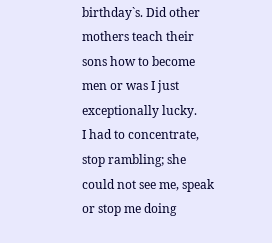birthday`s. Did other mothers teach their sons how to become men or was I just exceptionally lucky.
I had to concentrate, stop rambling; she could not see me, speak or stop me doing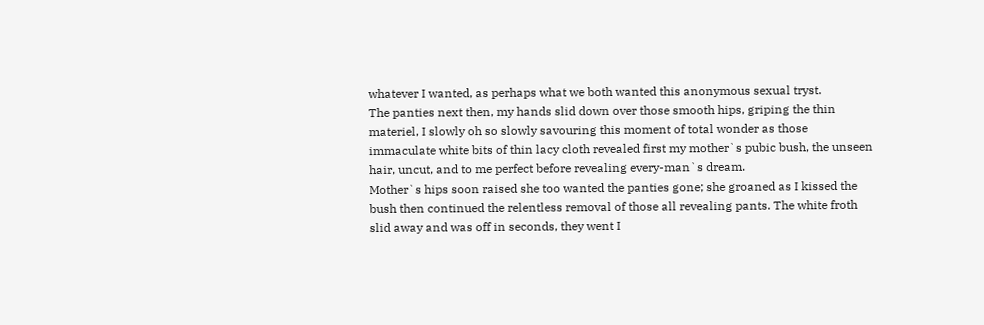whatever I wanted, as perhaps what we both wanted this anonymous sexual tryst.
The panties next then, my hands slid down over those smooth hips, griping the thin materiel, I slowly oh so slowly savouring this moment of total wonder as those immaculate white bits of thin lacy cloth revealed first my mother`s pubic bush, the unseen hair, uncut, and to me perfect before revealing every-man`s dream.
Mother`s hips soon raised she too wanted the panties gone; she groaned as I kissed the bush then continued the relentless removal of those all revealing pants. The white froth slid away and was off in seconds, they went I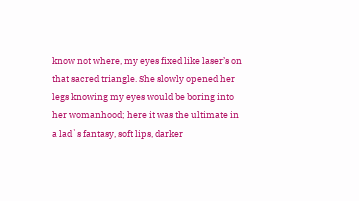know not where, my eyes fixed like laser’s on that sacred triangle. She slowly opened her legs knowing my eyes would be boring into her womanhood; here it was the ultimate in a lad`s fantasy, soft lips, darker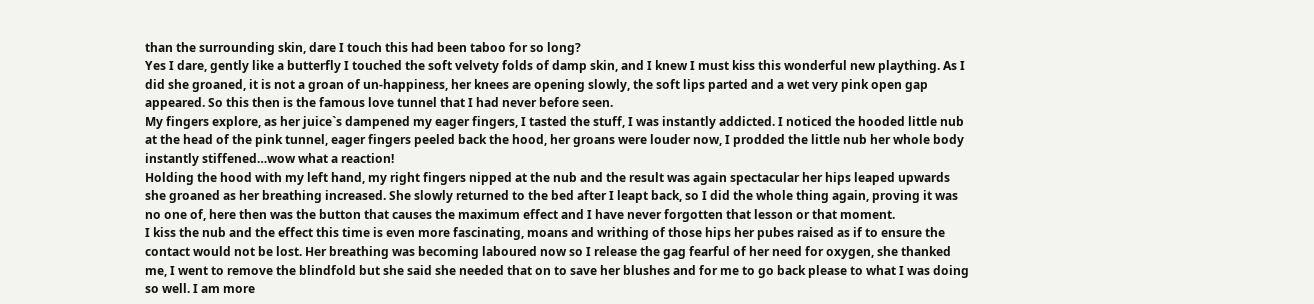than the surrounding skin, dare I touch this had been taboo for so long?
Yes I dare, gently like a butterfly I touched the soft velvety folds of damp skin, and I knew I must kiss this wonderful new plaything. As I did she groaned, it is not a groan of un-happiness, her knees are opening slowly, the soft lips parted and a wet very pink open gap appeared. So this then is the famous love tunnel that I had never before seen.
My fingers explore, as her juice`s dampened my eager fingers, I tasted the stuff, I was instantly addicted. I noticed the hooded little nub at the head of the pink tunnel, eager fingers peeled back the hood, her groans were louder now, I prodded the little nub her whole body instantly stiffened…wow what a reaction!
Holding the hood with my left hand, my right fingers nipped at the nub and the result was again spectacular her hips leaped upwards she groaned as her breathing increased. She slowly returned to the bed after I leapt back, so I did the whole thing again, proving it was no one of, here then was the button that causes the maximum effect and I have never forgotten that lesson or that moment.
I kiss the nub and the effect this time is even more fascinating, moans and writhing of those hips her pubes raised as if to ensure the contact would not be lost. Her breathing was becoming laboured now so I release the gag fearful of her need for oxygen, she thanked me, I went to remove the blindfold but she said she needed that on to save her blushes and for me to go back please to what I was doing so well. I am more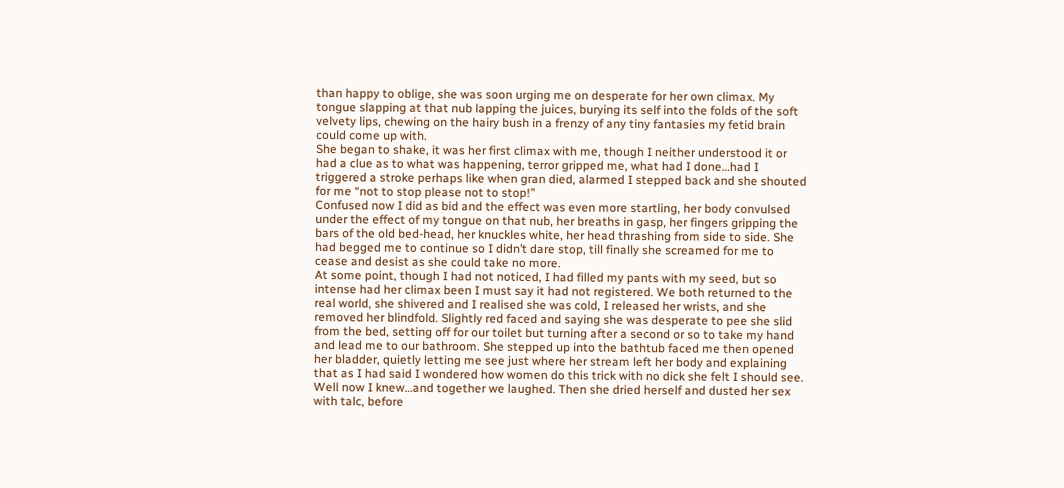than happy to oblige, she was soon urging me on desperate for her own climax. My tongue slapping at that nub lapping the juices, burying its self into the folds of the soft velvety lips, chewing on the hairy bush in a frenzy of any tiny fantasies my fetid brain could come up with.
She began to shake, it was her first climax with me, though I neither understood it or had a clue as to what was happening, terror gripped me, what had I done…had I triggered a stroke perhaps like when gran died, alarmed I stepped back and she shouted for me “not to stop please not to stop!”
Confused now I did as bid and the effect was even more startling, her body convulsed under the effect of my tongue on that nub, her breaths in gasp, her fingers gripping the bars of the old bed-head, her knuckles white, her head thrashing from side to side. She had begged me to continue so I didn’t dare stop, till finally she screamed for me to cease and desist as she could take no more.
At some point, though I had not noticed, I had filled my pants with my seed, but so intense had her climax been I must say it had not registered. We both returned to the real world, she shivered and I realised she was cold, I released her wrists, and she removed her blindfold. Slightly red faced and saying she was desperate to pee she slid from the bed, setting off for our toilet but turning after a second or so to take my hand and lead me to our bathroom. She stepped up into the bathtub faced me then opened her bladder, quietly letting me see just where her stream left her body and explaining that as I had said I wondered how women do this trick with no dick she felt I should see.
Well now I knew…and together we laughed. Then she dried herself and dusted her sex with talc, before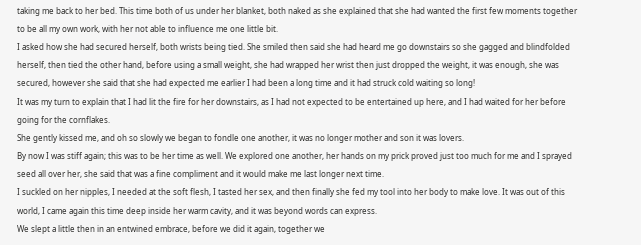taking me back to her bed. This time both of us under her blanket, both naked as she explained that she had wanted the first few moments together to be all my own work, with her not able to influence me one little bit.
I asked how she had secured herself, both wrists being tied. She smiled then said she had heard me go downstairs so she gagged and blindfolded herself, then tied the other hand, before using a small weight, she had wrapped her wrist then just dropped the weight, it was enough, she was secured, however she said that she had expected me earlier I had been a long time and it had struck cold waiting so long!
It was my turn to explain that I had lit the fire for her downstairs, as I had not expected to be entertained up here, and I had waited for her before going for the cornflakes.
She gently kissed me, and oh so slowly we began to fondle one another, it was no longer mother and son it was lovers.
By now I was stiff again; this was to be her time as well. We explored one another, her hands on my prick proved just too much for me and I sprayed seed all over her, she said that was a fine compliment and it would make me last longer next time.
I suckled on her nipples, I needed at the soft flesh, I tasted her sex, and then finally she fed my tool into her body to make love. It was out of this world, I came again this time deep inside her warm cavity, and it was beyond words can express.
We slept a little then in an entwined embrace, before we did it again, together we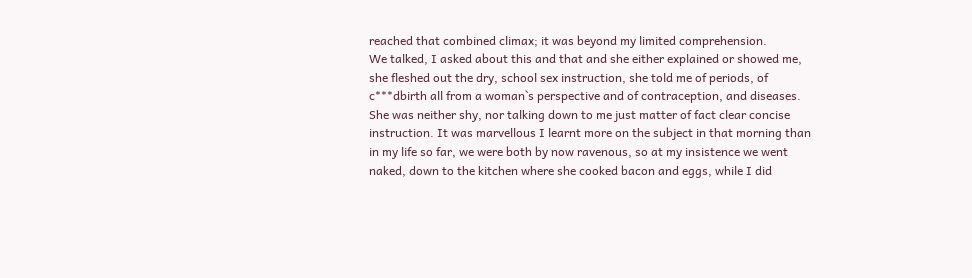reached that combined climax; it was beyond my limited comprehension.
We talked, I asked about this and that and she either explained or showed me, she fleshed out the dry, school sex instruction, she told me of periods, of c***dbirth all from a woman`s perspective and of contraception, and diseases. She was neither shy, nor talking down to me just matter of fact clear concise instruction. It was marvellous I learnt more on the subject in that morning than in my life so far, we were both by now ravenous, so at my insistence we went naked, down to the kitchen where she cooked bacon and eggs, while I did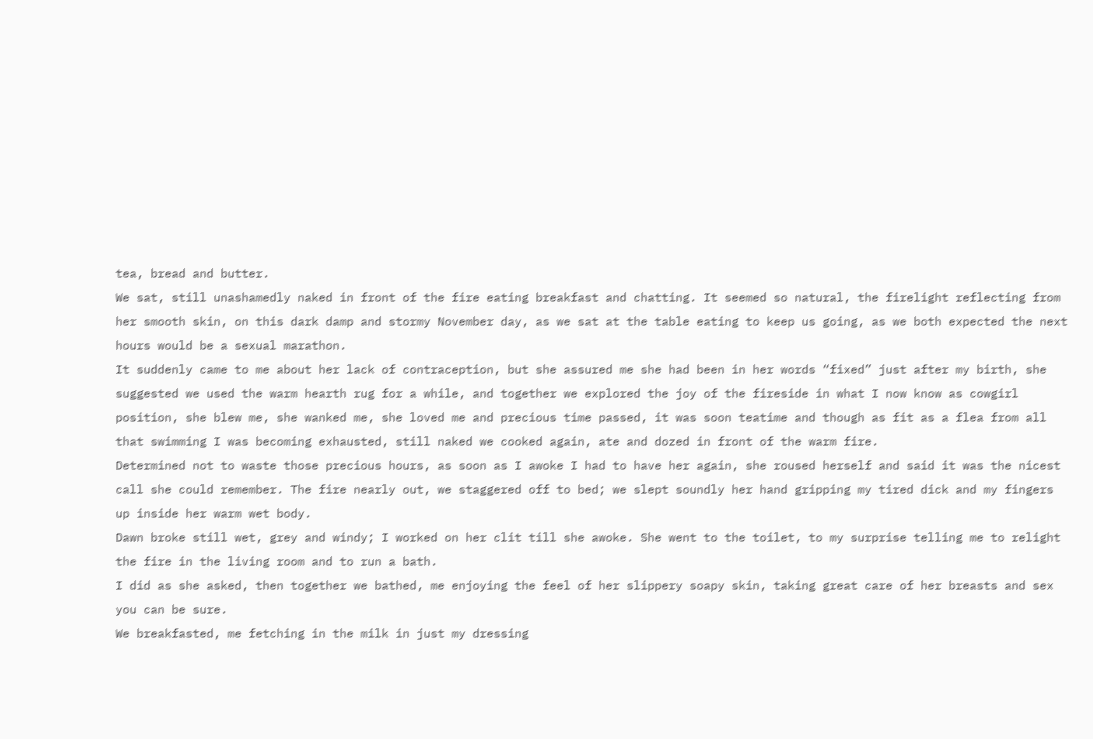tea, bread and butter.
We sat, still unashamedly naked in front of the fire eating breakfast and chatting. It seemed so natural, the firelight reflecting from her smooth skin, on this dark damp and stormy November day, as we sat at the table eating to keep us going, as we both expected the next hours would be a sexual marathon.
It suddenly came to me about her lack of contraception, but she assured me she had been in her words “fixed” just after my birth, she suggested we used the warm hearth rug for a while, and together we explored the joy of the fireside in what I now know as cowgirl position, she blew me, she wanked me, she loved me and precious time passed, it was soon teatime and though as fit as a flea from all that swimming I was becoming exhausted, still naked we cooked again, ate and dozed in front of the warm fire.
Determined not to waste those precious hours, as soon as I awoke I had to have her again, she roused herself and said it was the nicest call she could remember. The fire nearly out, we staggered off to bed; we slept soundly her hand gripping my tired dick and my fingers up inside her warm wet body.
Dawn broke still wet, grey and windy; I worked on her clit till she awoke. She went to the toilet, to my surprise telling me to relight the fire in the living room and to run a bath.
I did as she asked, then together we bathed, me enjoying the feel of her slippery soapy skin, taking great care of her breasts and sex you can be sure.
We breakfasted, me fetching in the milk in just my dressing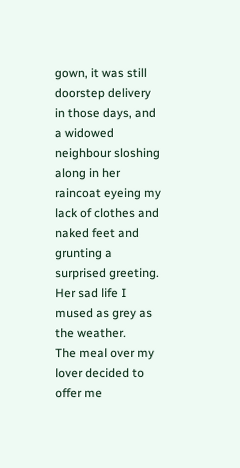gown, it was still doorstep delivery in those days, and a widowed neighbour sloshing along in her raincoat eyeing my lack of clothes and naked feet and grunting a surprised greeting. Her sad life I mused as grey as the weather.
The meal over my lover decided to offer me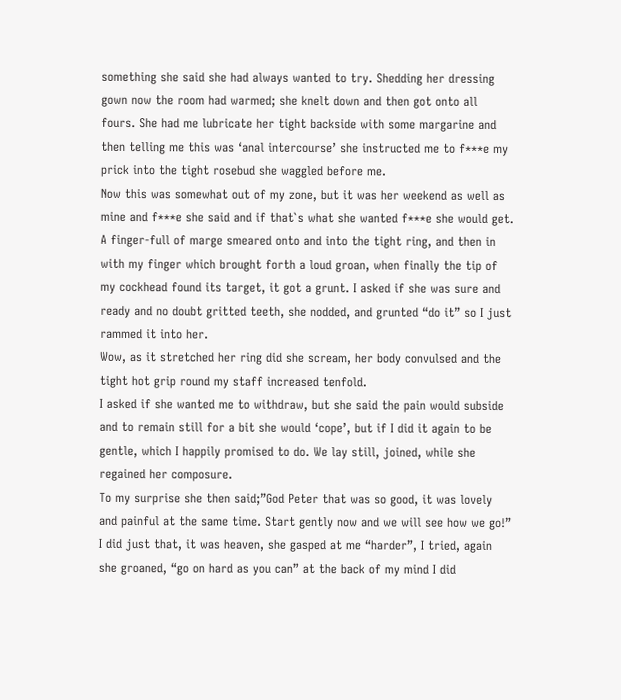something she said she had always wanted to try. Shedding her dressing gown now the room had warmed; she knelt down and then got onto all fours. She had me lubricate her tight backside with some margarine and then telling me this was ‘anal intercourse’ she instructed me to f***e my prick into the tight rosebud she waggled before me.
Now this was somewhat out of my zone, but it was her weekend as well as mine and f***e she said and if that`s what she wanted f***e she would get. A finger-full of marge smeared onto and into the tight ring, and then in with my finger which brought forth a loud groan, when finally the tip of my cockhead found its target, it got a grunt. I asked if she was sure and ready and no doubt gritted teeth, she nodded, and grunted “do it” so I just rammed it into her.
Wow, as it stretched her ring did she scream, her body convulsed and the tight hot grip round my staff increased tenfold.
I asked if she wanted me to withdraw, but she said the pain would subside and to remain still for a bit she would ‘cope’, but if I did it again to be gentle, which I happily promised to do. We lay still, joined, while she regained her composure.
To my surprise she then said;”God Peter that was so good, it was lovely and painful at the same time. Start gently now and we will see how we go!” I did just that, it was heaven, she gasped at me “harder”, I tried, again she groaned, “go on hard as you can” at the back of my mind I did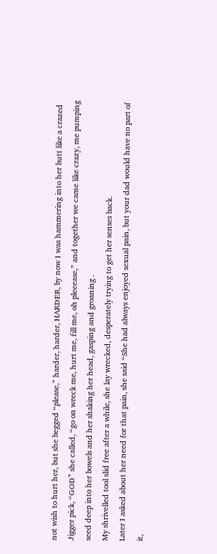not wish to hurt her, but she begged “please,” harder, harder, HARDER, by now I was hammering into her butt like a crazed Jigger pick, “GOD” she called, “go on wreck me, hurt me, fill me, oh pleeease,” and together we came like crazy, me pumping seed deep into her bowels and her shaking her head, gasping and groaning .
My shrivelled tool slid free after a while, she lay wrecked, desperately trying to get her senses back.
Later I asked about her need for that pain, she said “She had always enjoyed sexual pain, but your dad would have no part of it,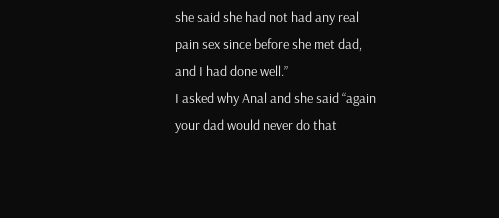she said she had not had any real pain sex since before she met dad, and I had done well.”
I asked why Anal and she said “again your dad would never do that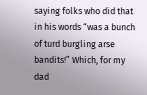saying folks who did that in his words “was a bunch of turd burgling arse bandits!” Which, for my dad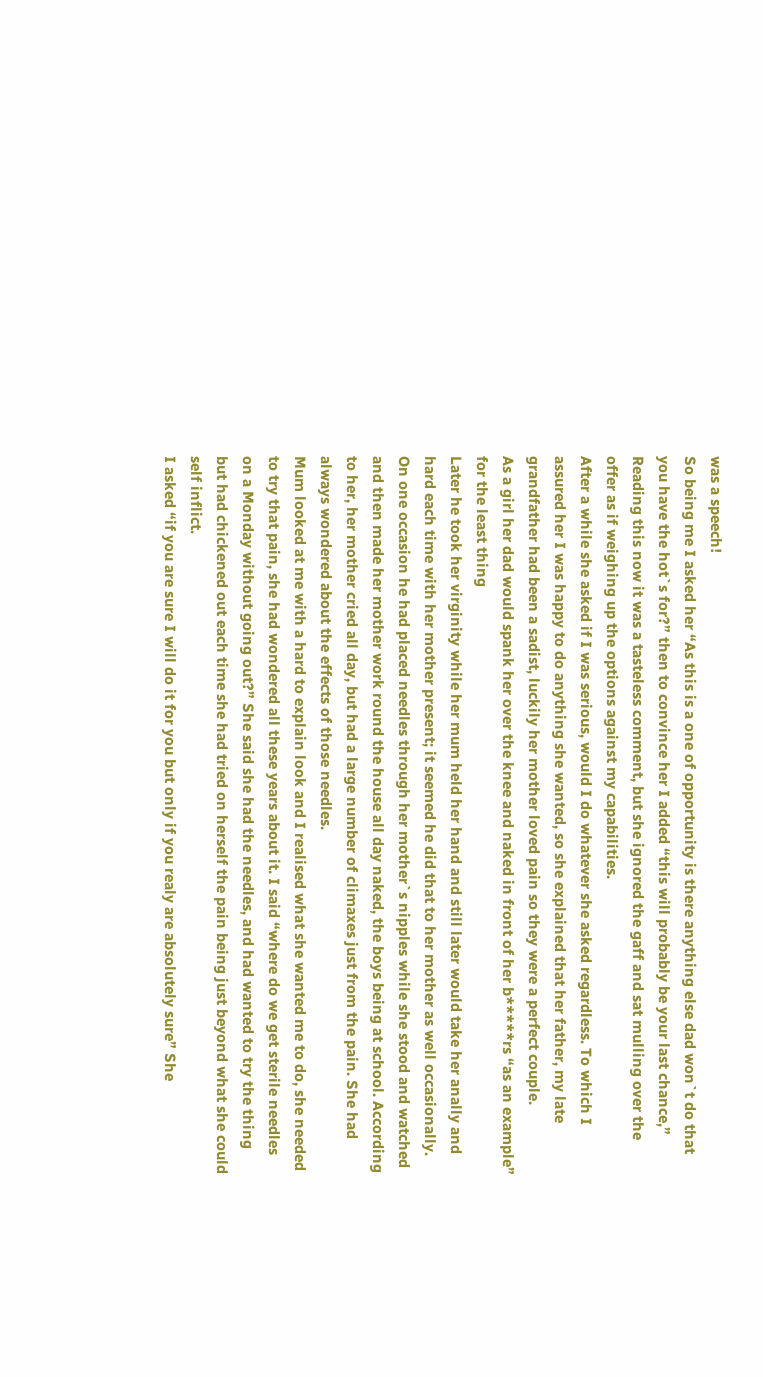was a speech!
So being me I asked her “As this is a one of opportunity is there anything else dad won`t do that you have the hot`s for?” then to convince her I added “this will probably be your last chance,” Reading this now it was a tasteless comment, but she ignored the gaff and sat mulling over the offer as if weighing up the options against my capabilities.
After a while she asked if I was serious, would I do whatever she asked regardless. To which I assured her I was happy to do anything she wanted, so she explained that her father, my late grandfather had been a sadist, luckily her mother loved pain so they were a perfect couple.
As a girl her dad would spank her over the knee and naked in front of her b*****rs “as an example” for the least thing
Later he took her virginity while her mum held her hand and still later would take her anally and hard each time with her mother present; it seemed he did that to her mother as well occasionally.
On one occasion he had placed needles through her mother`s nipples while she stood and watched and then made her mother work round the house all day naked, the boys being at school. According to her, her mother cried all day, but had a large number of climaxes just from the pain. She had always wondered about the effects of those needles.
Mum looked at me with a hard to explain look and I realised what she wanted me to do, she needed to try that pain, she had wondered all these years about it. I said “where do we get sterile needles on a Monday without going out?” She said she had the needles, and had wanted to try the thing but had chickened out each time she had tried on herself the pain being just beyond what she could self inflict.
I asked “if you are sure I will do it for you but only if you realy are absolutely sure” She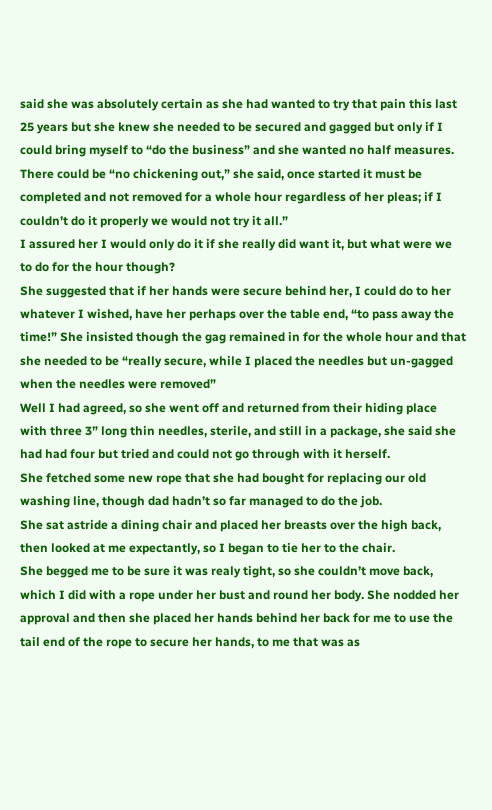said she was absolutely certain as she had wanted to try that pain this last 25 years but she knew she needed to be secured and gagged but only if I could bring myself to “do the business” and she wanted no half measures. There could be “no chickening out,” she said, once started it must be completed and not removed for a whole hour regardless of her pleas; if I couldn’t do it properly we would not try it all.”
I assured her I would only do it if she really did want it, but what were we to do for the hour though?
She suggested that if her hands were secure behind her, I could do to her whatever I wished, have her perhaps over the table end, “to pass away the time!” She insisted though the gag remained in for the whole hour and that she needed to be “really secure, while I placed the needles but un-gagged when the needles were removed”
Well I had agreed, so she went off and returned from their hiding place with three 3” long thin needles, sterile, and still in a package, she said she had had four but tried and could not go through with it herself.
She fetched some new rope that she had bought for replacing our old washing line, though dad hadn’t so far managed to do the job.
She sat astride a dining chair and placed her breasts over the high back, then looked at me expectantly, so I began to tie her to the chair.
She begged me to be sure it was realy tight, so she couldn’t move back, which I did with a rope under her bust and round her body. She nodded her approval and then she placed her hands behind her back for me to use the tail end of the rope to secure her hands, to me that was as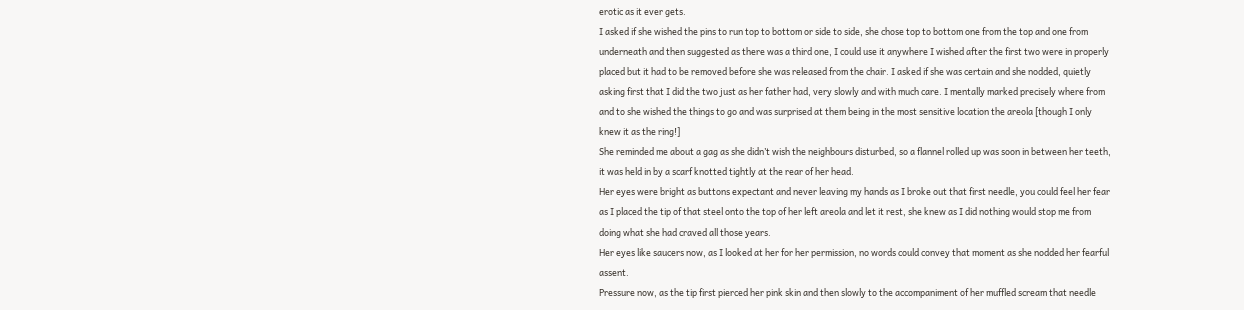erotic as it ever gets.
I asked if she wished the pins to run top to bottom or side to side, she chose top to bottom one from the top and one from underneath and then suggested as there was a third one, I could use it anywhere I wished after the first two were in properly placed but it had to be removed before she was released from the chair. I asked if she was certain and she nodded, quietly asking first that I did the two just as her father had, very slowly and with much care. I mentally marked precisely where from and to she wished the things to go and was surprised at them being in the most sensitive location the areola [though I only knew it as the ring!]
She reminded me about a gag as she didn’t wish the neighbours disturbed, so a flannel rolled up was soon in between her teeth, it was held in by a scarf knotted tightly at the rear of her head.
Her eyes were bright as buttons expectant and never leaving my hands as I broke out that first needle, you could feel her fear as I placed the tip of that steel onto the top of her left areola and let it rest, she knew as I did nothing would stop me from doing what she had craved all those years.
Her eyes like saucers now, as I looked at her for her permission, no words could convey that moment as she nodded her fearful assent.
Pressure now, as the tip first pierced her pink skin and then slowly to the accompaniment of her muffled scream that needle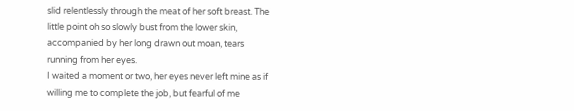slid relentlessly through the meat of her soft breast. The little point oh so slowly bust from the lower skin, accompanied by her long drawn out moan, tears running from her eyes.
I waited a moment or two, her eyes never left mine as if willing me to complete the job, but fearful of me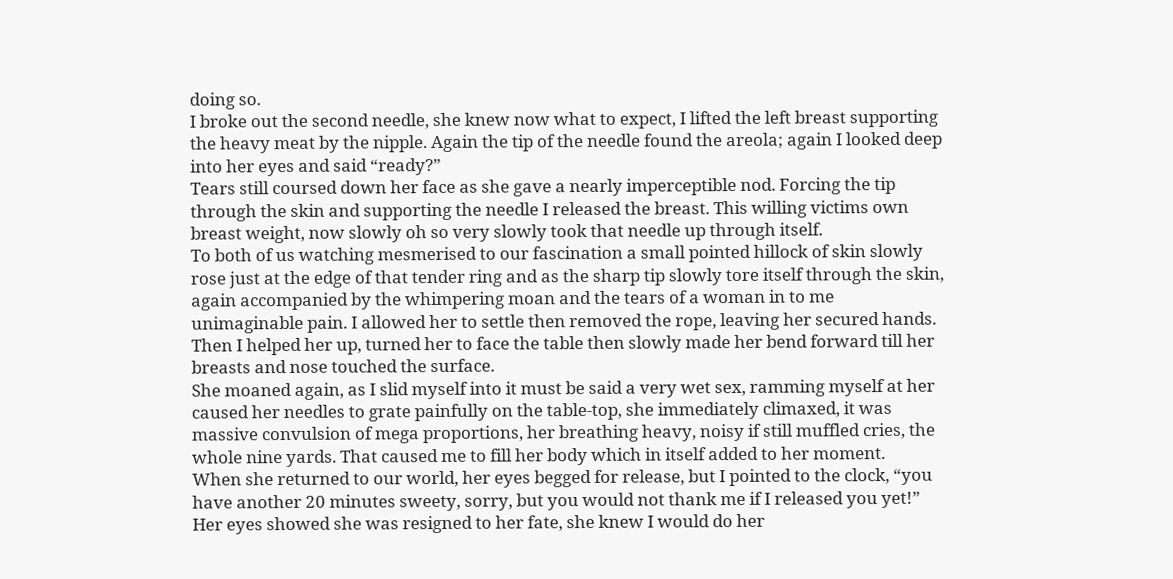doing so.
I broke out the second needle, she knew now what to expect, I lifted the left breast supporting the heavy meat by the nipple. Again the tip of the needle found the areola; again I looked deep into her eyes and said “ready?”
Tears still coursed down her face as she gave a nearly imperceptible nod. Forcing the tip through the skin and supporting the needle I released the breast. This willing victims own breast weight, now slowly oh so very slowly took that needle up through itself.
To both of us watching mesmerised to our fascination a small pointed hillock of skin slowly rose just at the edge of that tender ring and as the sharp tip slowly tore itself through the skin, again accompanied by the whimpering moan and the tears of a woman in to me unimaginable pain. I allowed her to settle then removed the rope, leaving her secured hands. Then I helped her up, turned her to face the table then slowly made her bend forward till her breasts and nose touched the surface.
She moaned again, as I slid myself into it must be said a very wet sex, ramming myself at her caused her needles to grate painfully on the table-top, she immediately climaxed, it was massive convulsion of mega proportions, her breathing heavy, noisy if still muffled cries, the whole nine yards. That caused me to fill her body which in itself added to her moment.
When she returned to our world, her eyes begged for release, but I pointed to the clock, “you have another 20 minutes sweety, sorry, but you would not thank me if I released you yet!”
Her eyes showed she was resigned to her fate, she knew I would do her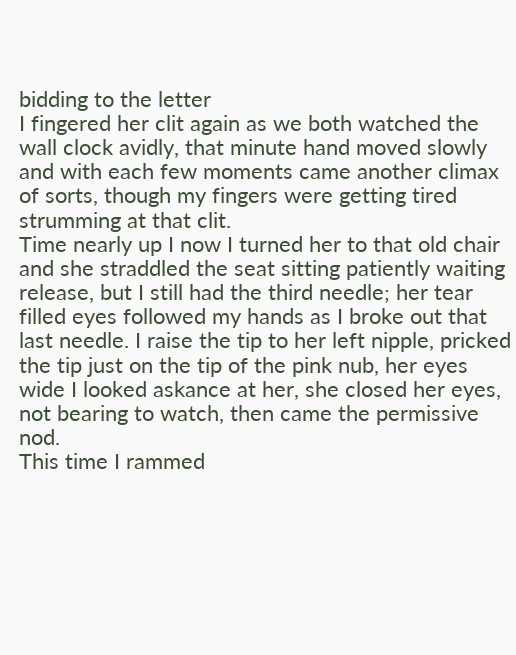bidding to the letter
I fingered her clit again as we both watched the wall clock avidly, that minute hand moved slowly and with each few moments came another climax of sorts, though my fingers were getting tired strumming at that clit.
Time nearly up I now I turned her to that old chair and she straddled the seat sitting patiently waiting release, but I still had the third needle; her tear filled eyes followed my hands as I broke out that last needle. I raise the tip to her left nipple, pricked the tip just on the tip of the pink nub, her eyes wide I looked askance at her, she closed her eyes, not bearing to watch, then came the permissive nod.
This time I rammed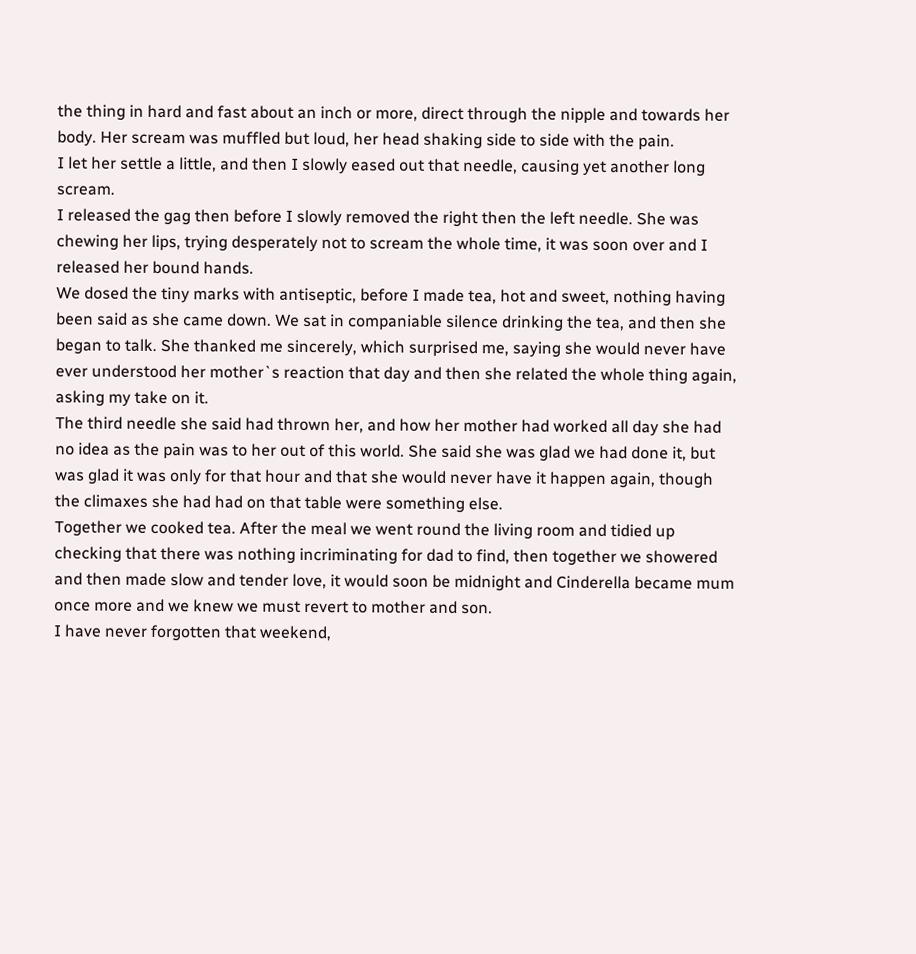the thing in hard and fast about an inch or more, direct through the nipple and towards her body. Her scream was muffled but loud, her head shaking side to side with the pain.
I let her settle a little, and then I slowly eased out that needle, causing yet another long scream.
I released the gag then before I slowly removed the right then the left needle. She was chewing her lips, trying desperately not to scream the whole time, it was soon over and I released her bound hands.
We dosed the tiny marks with antiseptic, before I made tea, hot and sweet, nothing having been said as she came down. We sat in companiable silence drinking the tea, and then she began to talk. She thanked me sincerely, which surprised me, saying she would never have ever understood her mother`s reaction that day and then she related the whole thing again, asking my take on it.
The third needle she said had thrown her, and how her mother had worked all day she had no idea as the pain was to her out of this world. She said she was glad we had done it, but was glad it was only for that hour and that she would never have it happen again, though the climaxes she had had on that table were something else.
Together we cooked tea. After the meal we went round the living room and tidied up checking that there was nothing incriminating for dad to find, then together we showered and then made slow and tender love, it would soon be midnight and Cinderella became mum once more and we knew we must revert to mother and son.
I have never forgotten that weekend,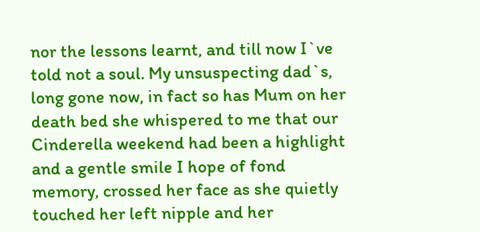nor the lessons learnt, and till now I`ve told not a soul. My unsuspecting dad`s, long gone now, in fact so has Mum on her death bed she whispered to me that our Cinderella weekend had been a highlight and a gentle smile I hope of fond memory, crossed her face as she quietly touched her left nipple and her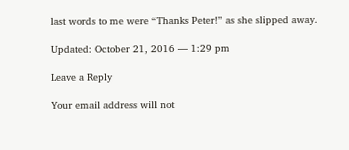last words to me were “Thanks Peter!” as she slipped away.

Updated: October 21, 2016 — 1:29 pm

Leave a Reply

Your email address will not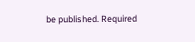be published. Required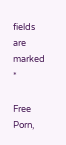fields are marked *

Free Porn,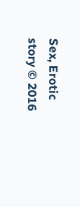Sex, Erotic story © 2016